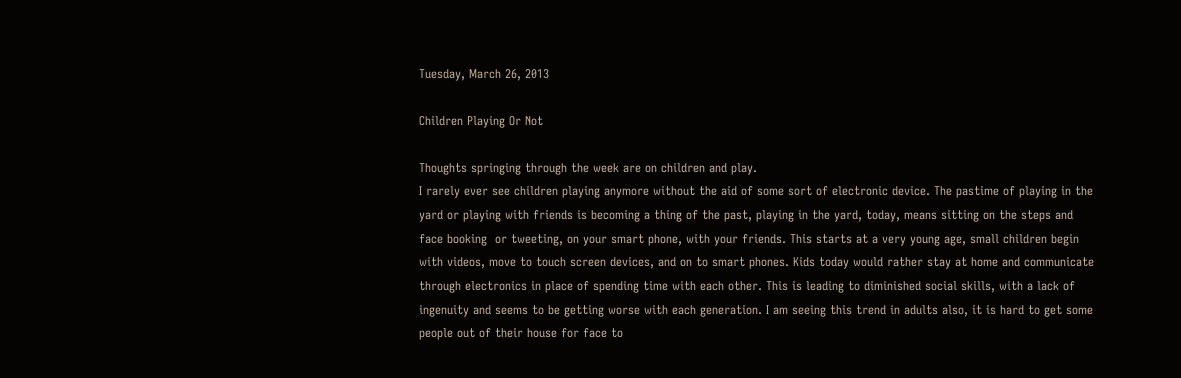Tuesday, March 26, 2013

Children Playing Or Not

Thoughts springing through the week are on children and play.
I rarely ever see children playing anymore without the aid of some sort of electronic device. The pastime of playing in the yard or playing with friends is becoming a thing of the past, playing in the yard, today, means sitting on the steps and face booking  or tweeting, on your smart phone, with your friends. This starts at a very young age, small children begin with videos, move to touch screen devices, and on to smart phones. Kids today would rather stay at home and communicate through electronics in place of spending time with each other. This is leading to diminished social skills, with a lack of ingenuity and seems to be getting worse with each generation. I am seeing this trend in adults also, it is hard to get some people out of their house for face to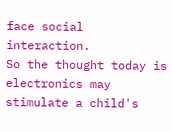face social interaction.
So the thought today is electronics may stimulate a child's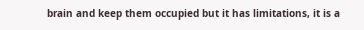brain and keep them occupied but it has limitations, it is a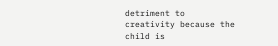detriment to creativity because the child is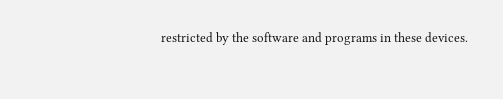restricted by the software and programs in these devices.